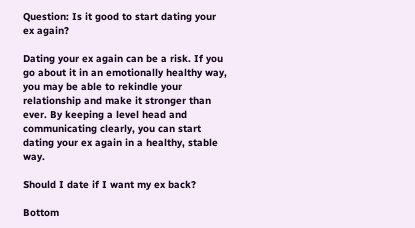Question: Is it good to start dating your ex again?

Dating your ex again can be a risk. If you go about it in an emotionally healthy way, you may be able to rekindle your relationship and make it stronger than ever. By keeping a level head and communicating clearly, you can start dating your ex again in a healthy, stable way.

Should I date if I want my ex back?

Bottom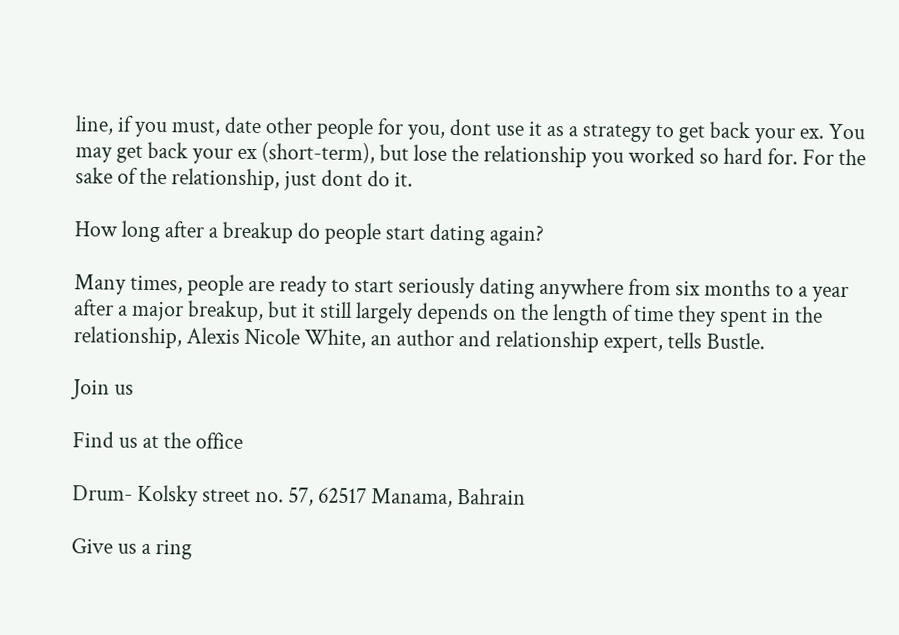line, if you must, date other people for you, dont use it as a strategy to get back your ex. You may get back your ex (short-term), but lose the relationship you worked so hard for. For the sake of the relationship, just dont do it.

How long after a breakup do people start dating again?

Many times, people are ready to start seriously dating anywhere from six months to a year after a major breakup, but it still largely depends on the length of time they spent in the relationship, Alexis Nicole White, an author and relationship expert, tells Bustle.

Join us

Find us at the office

Drum- Kolsky street no. 57, 62517 Manama, Bahrain

Give us a ring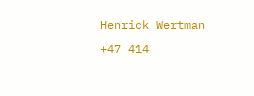Henrick Wertman
+47 414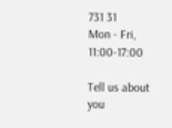731 31
Mon - Fri, 11:00-17:00

Tell us about you